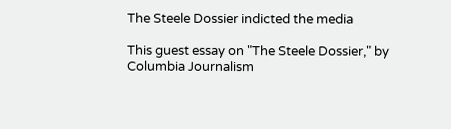The Steele Dossier indicted the media

This guest essay on "The Steele Dossier," by Columbia Journalism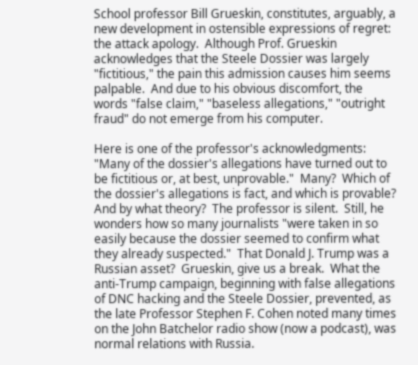School professor Bill Grueskin, constitutes, arguably, a new development in ostensible expressions of regret: the attack apology.  Although Prof. Grueskin acknowledges that the Steele Dossier was largely "fictitious," the pain this admission causes him seems palpable.  And due to his obvious discomfort, the words "false claim," "baseless allegations," "outright fraud" do not emerge from his computer.

Here is one of the professor's acknowledgments: "Many of the dossier's allegations have turned out to be fictitious or, at best, unprovable."  Many?  Which of the dossier's allegations is fact, and which is provable?  And by what theory?  The professor is silent.  Still, he wonders how so many journalists "were taken in so easily because the dossier seemed to confirm what they already suspected."  That Donald J. Trump was a Russian asset?  Grueskin, give us a break.  What the anti-Trump campaign, beginning with false allegations of DNC hacking and the Steele Dossier, prevented, as the late Professor Stephen F. Cohen noted many times on the John Batchelor radio show (now a podcast), was normal relations with Russia.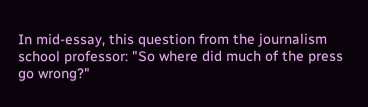In mid-essay, this question from the journalism school professor: "So where did much of the press go wrong?"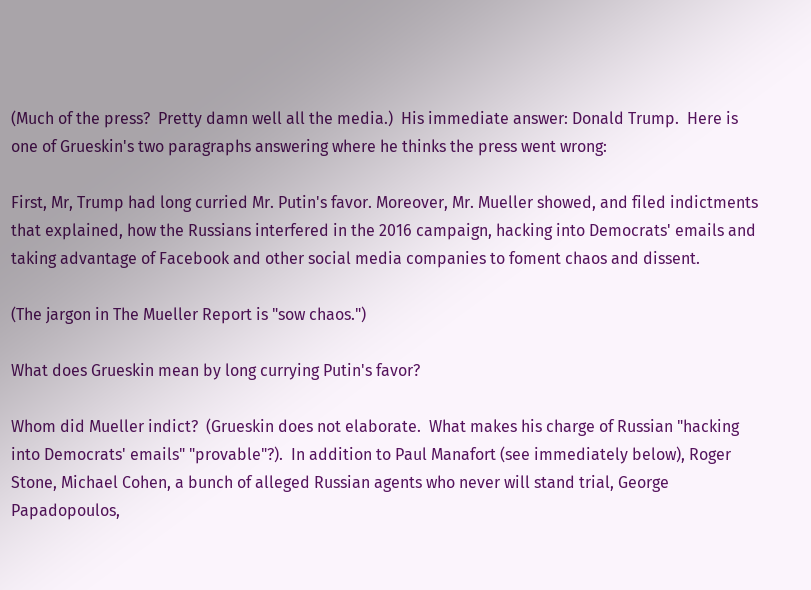(Much of the press?  Pretty damn well all the media.)  His immediate answer: Donald Trump.  Here is one of Grueskin's two paragraphs answering where he thinks the press went wrong:

First, Mr, Trump had long curried Mr. Putin's favor. Moreover, Mr. Mueller showed, and filed indictments that explained, how the Russians interfered in the 2016 campaign, hacking into Democrats' emails and taking advantage of Facebook and other social media companies to foment chaos and dissent.

(The jargon in The Mueller Report is "sow chaos.")

What does Grueskin mean by long currying Putin's favor?

Whom did Mueller indict?  (Grueskin does not elaborate.  What makes his charge of Russian "hacking into Democrats' emails" "provable"?).  In addition to Paul Manafort (see immediately below), Roger Stone, Michael Cohen, a bunch of alleged Russian agents who never will stand trial, George Papadopoulos,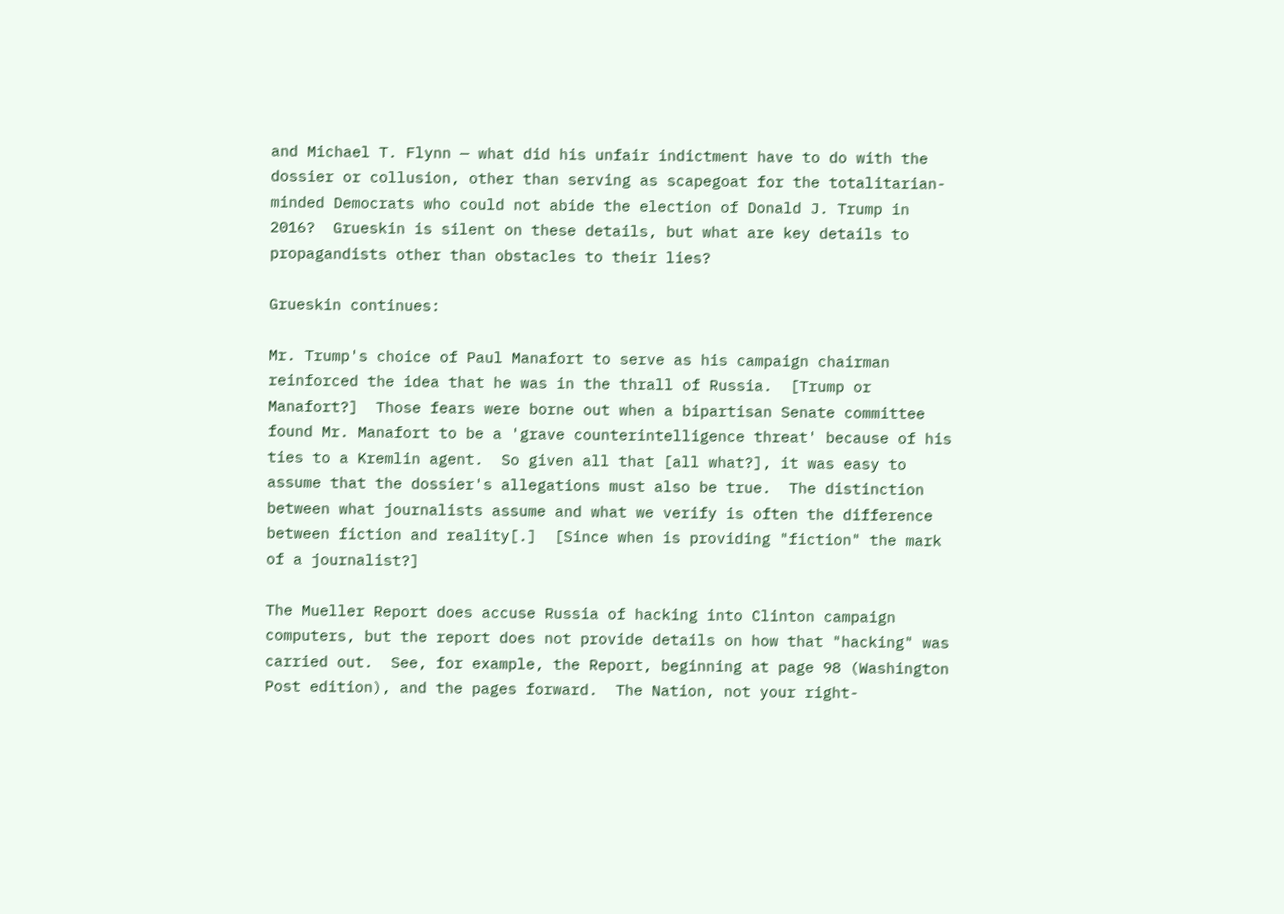and Michael T. Flynn — what did his unfair indictment have to do with the dossier or collusion, other than serving as scapegoat for the totalitarian-minded Democrats who could not abide the election of Donald J. Trump in 2016?  Grueskin is silent on these details, but what are key details to propagandists other than obstacles to their lies?

Grueskin continues:

Mr. Trump's choice of Paul Manafort to serve as his campaign chairman reinforced the idea that he was in the thrall of Russia.  [Trump or Manafort?]  Those fears were borne out when a bipartisan Senate committee found Mr. Manafort to be a 'grave counterintelligence threat' because of his ties to a Kremlin agent.  So given all that [all what?], it was easy to assume that the dossier's allegations must also be true.  The distinction between what journalists assume and what we verify is often the difference between fiction and reality[.]  [Since when is providing "fiction" the mark of a journalist?]

The Mueller Report does accuse Russia of hacking into Clinton campaign computers, but the report does not provide details on how that "hacking" was carried out.  See, for example, the Report, beginning at page 98 (Washington Post edition), and the pages forward.  The Nation, not your right-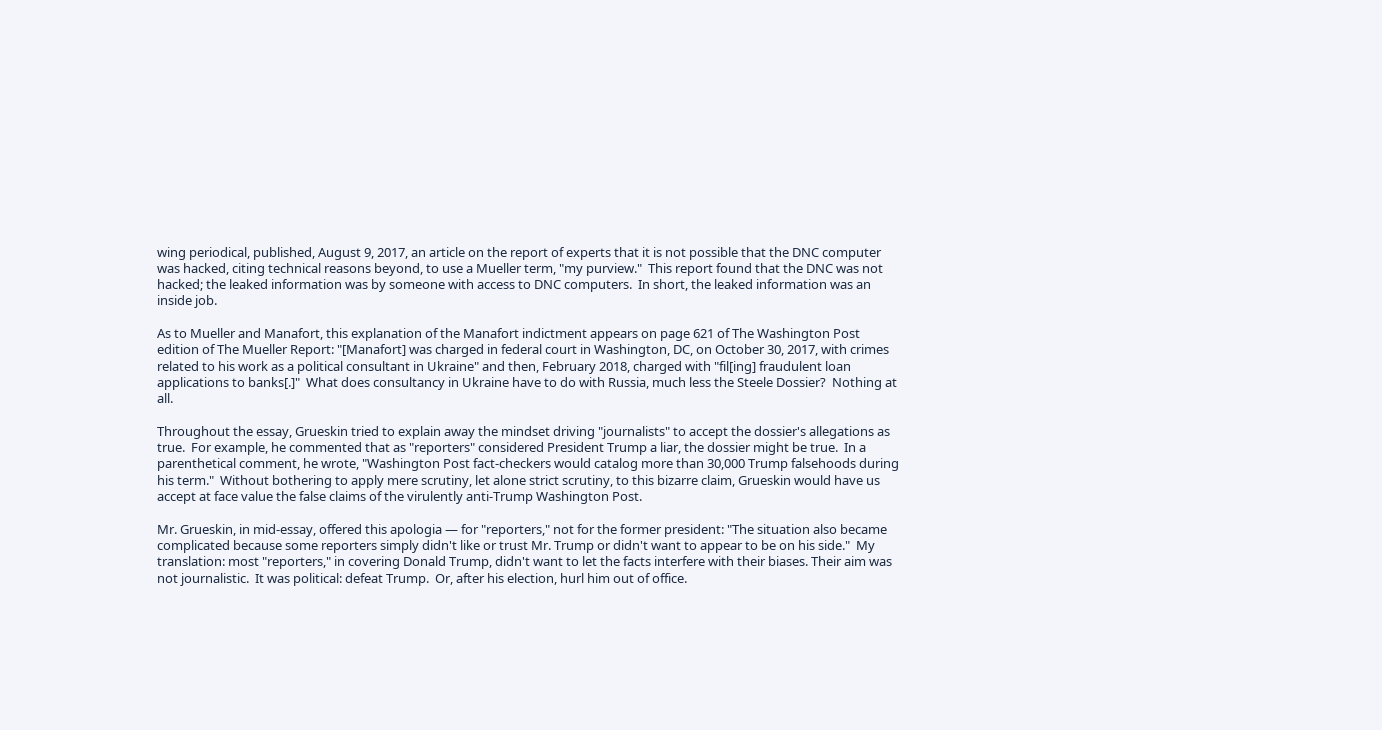wing periodical, published, August 9, 2017, an article on the report of experts that it is not possible that the DNC computer was hacked, citing technical reasons beyond, to use a Mueller term, "my purview."  This report found that the DNC was not hacked; the leaked information was by someone with access to DNC computers.  In short, the leaked information was an inside job.

As to Mueller and Manafort, this explanation of the Manafort indictment appears on page 621 of The Washington Post edition of The Mueller Report: "[Manafort] was charged in federal court in Washington, DC, on October 30, 2017, with crimes related to his work as a political consultant in Ukraine" and then, February 2018, charged with "fil[ing] fraudulent loan applications to banks[.]"  What does consultancy in Ukraine have to do with Russia, much less the Steele Dossier?  Nothing at all.

Throughout the essay, Grueskin tried to explain away the mindset driving "journalists" to accept the dossier's allegations as true.  For example, he commented that as "reporters" considered President Trump a liar, the dossier might be true.  In a parenthetical comment, he wrote, "Washington Post fact-checkers would catalog more than 30,000 Trump falsehoods during his term."  Without bothering to apply mere scrutiny, let alone strict scrutiny, to this bizarre claim, Grueskin would have us accept at face value the false claims of the virulently anti-Trump Washington Post.

Mr. Grueskin, in mid-essay, offered this apologia — for "reporters," not for the former president: "The situation also became complicated because some reporters simply didn't like or trust Mr. Trump or didn't want to appear to be on his side."  My translation: most "reporters," in covering Donald Trump, didn't want to let the facts interfere with their biases. Their aim was not journalistic.  It was political: defeat Trump.  Or, after his election, hurl him out of office.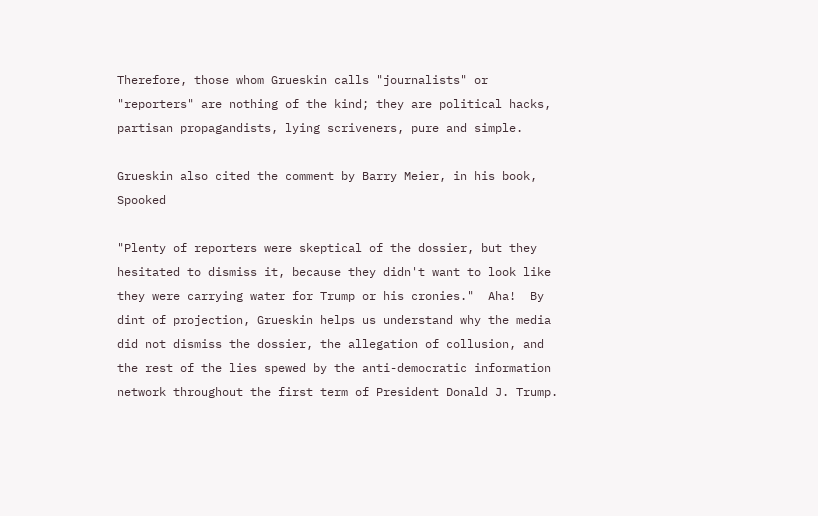Therefore, those whom Grueskin calls "journalists" or "reporters" are nothing of the kind; they are political hacks, partisan propagandists, lying scriveners, pure and simple.

Grueskin also cited the comment by Barry Meier, in his book, Spooked

"Plenty of reporters were skeptical of the dossier, but they hesitated to dismiss it, because they didn't want to look like they were carrying water for Trump or his cronies."  Aha!  By dint of projection, Grueskin helps us understand why the media did not dismiss the dossier, the allegation of collusion, and the rest of the lies spewed by the anti-democratic information network throughout the first term of President Donald J. Trump.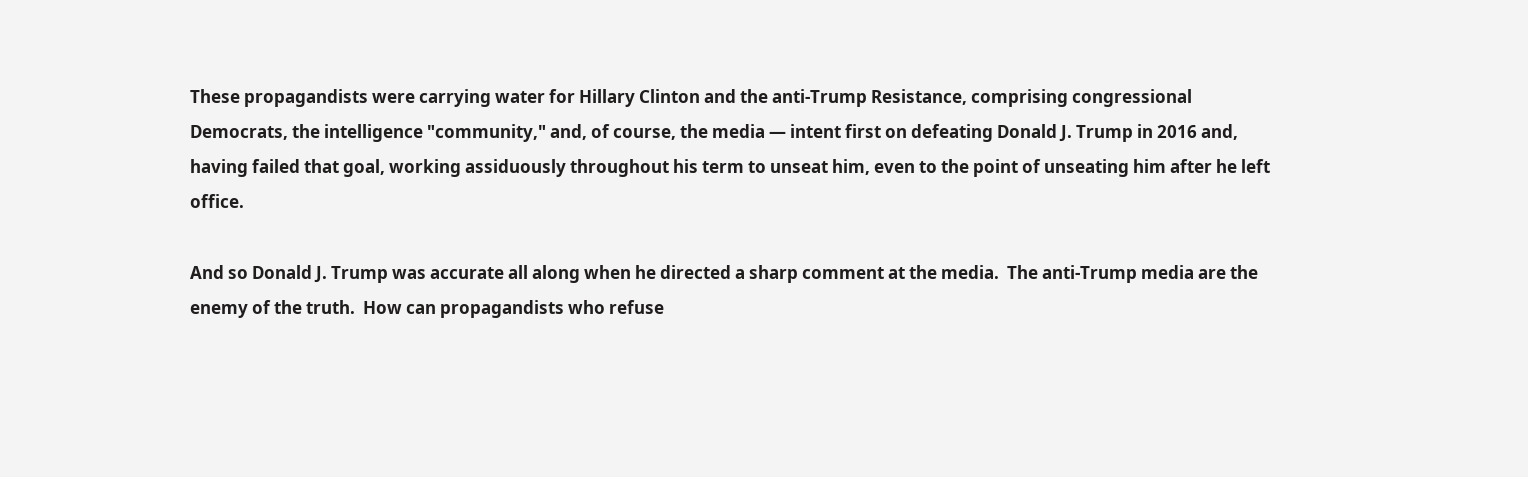These propagandists were carrying water for Hillary Clinton and the anti-Trump Resistance, comprising congressional Democrats, the intelligence "community," and, of course, the media — intent first on defeating Donald J. Trump in 2016 and, having failed that goal, working assiduously throughout his term to unseat him, even to the point of unseating him after he left office.

And so Donald J. Trump was accurate all along when he directed a sharp comment at the media.  The anti-Trump media are the enemy of the truth.  How can propagandists who refuse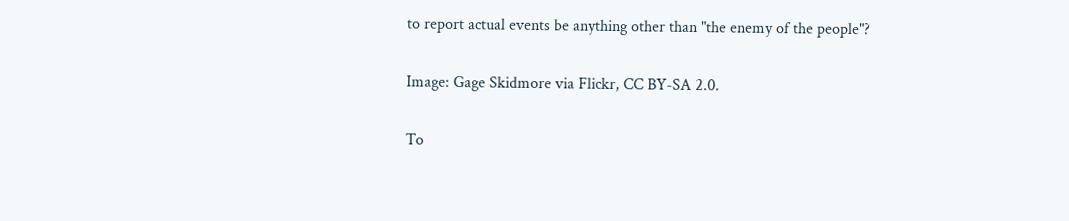to report actual events be anything other than "the enemy of the people"?

Image: Gage Skidmore via Flickr, CC BY-SA 2.0.

To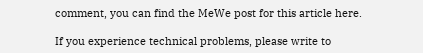comment, you can find the MeWe post for this article here.

If you experience technical problems, please write to